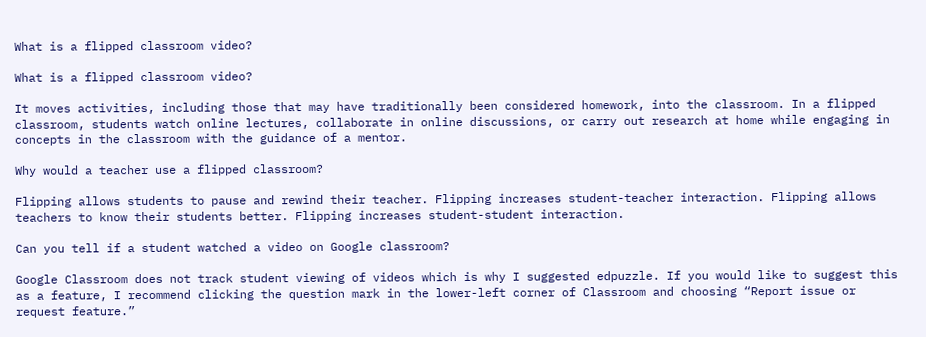What is a flipped classroom video?

What is a flipped classroom video?

It moves activities, including those that may have traditionally been considered homework, into the classroom. In a flipped classroom, students watch online lectures, collaborate in online discussions, or carry out research at home while engaging in concepts in the classroom with the guidance of a mentor.

Why would a teacher use a flipped classroom?

Flipping allows students to pause and rewind their teacher. Flipping increases student-teacher interaction. Flipping allows teachers to know their students better. Flipping increases student-student interaction.

Can you tell if a student watched a video on Google classroom?

Google Classroom does not track student viewing of videos which is why I suggested edpuzzle. If you would like to suggest this as a feature, I recommend clicking the question mark in the lower-left corner of Classroom and choosing “Report issue or request feature.”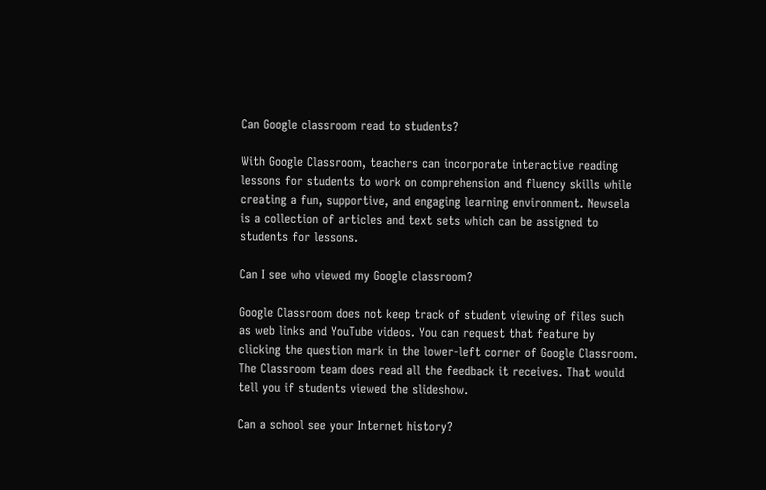Can Google classroom read to students?

With Google Classroom, teachers can incorporate interactive reading lessons for students to work on comprehension and fluency skills while creating a fun, supportive, and engaging learning environment. Newsela is a collection of articles and text sets which can be assigned to students for lessons.

Can I see who viewed my Google classroom?

Google Classroom does not keep track of student viewing of files such as web links and YouTube videos. You can request that feature by clicking the question mark in the lower-left corner of Google Classroom. The Classroom team does read all the feedback it receives. That would tell you if students viewed the slideshow.

Can a school see your Internet history?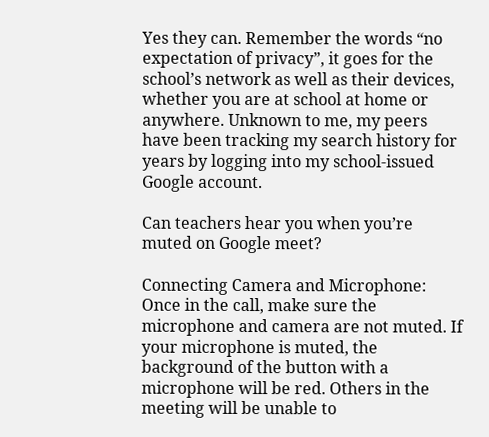Yes they can. Remember the words “no expectation of privacy”, it goes for the school’s network as well as their devices, whether you are at school at home or anywhere. Unknown to me, my peers have been tracking my search history for years by logging into my school-issued Google account.

Can teachers hear you when you’re muted on Google meet?

Connecting Camera and Microphone: Once in the call, make sure the microphone and camera are not muted. If your microphone is muted, the background of the button with a microphone will be red. Others in the meeting will be unable to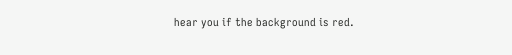hear you if the background is red.